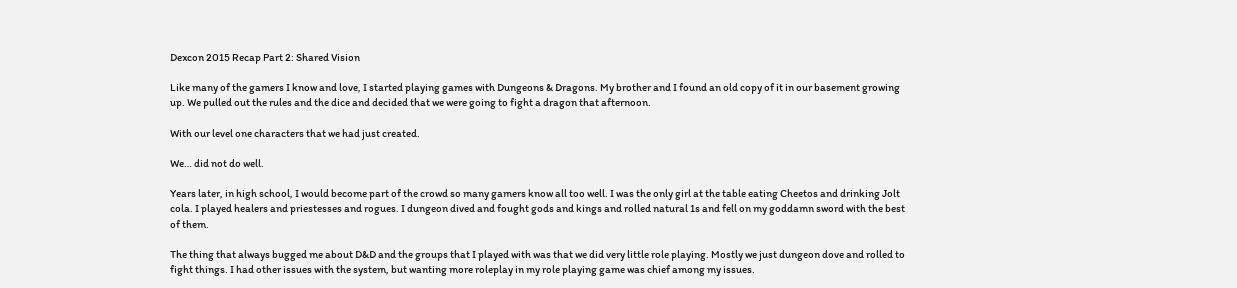Dexcon 2015 Recap Part 2: Shared Vision

Like many of the gamers I know and love, I started playing games with Dungeons & Dragons. My brother and I found an old copy of it in our basement growing up. We pulled out the rules and the dice and decided that we were going to fight a dragon that afternoon.

With our level one characters that we had just created.

We… did not do well.

Years later, in high school, I would become part of the crowd so many gamers know all too well. I was the only girl at the table eating Cheetos and drinking Jolt cola. I played healers and priestesses and rogues. I dungeon dived and fought gods and kings and rolled natural 1s and fell on my goddamn sword with the best of them.

The thing that always bugged me about D&D and the groups that I played with was that we did very little role playing. Mostly we just dungeon dove and rolled to fight things. I had other issues with the system, but wanting more roleplay in my role playing game was chief among my issues.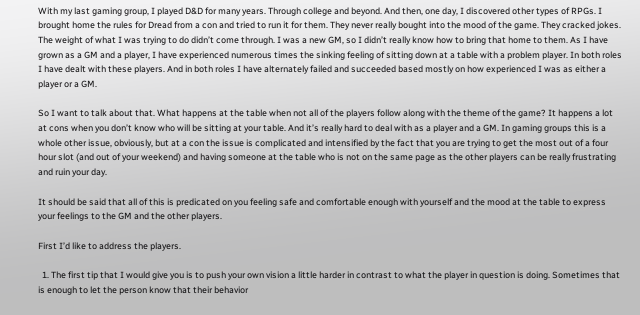With my last gaming group, I played D&D for many years. Through college and beyond. And then, one day, I discovered other types of RPGs. I brought home the rules for Dread from a con and tried to run it for them. They never really bought into the mood of the game. They cracked jokes. The weight of what I was trying to do didn’t come through. I was a new GM, so I didn’t really know how to bring that home to them. As I have grown as a GM and a player, I have experienced numerous times the sinking feeling of sitting down at a table with a problem player. In both roles I have dealt with these players. And in both roles I have alternately failed and succeeded based mostly on how experienced I was as either a player or a GM.

So I want to talk about that. What happens at the table when not all of the players follow along with the theme of the game? It happens a lot at cons when you don’t know who will be sitting at your table. And it’s really hard to deal with as a player and a GM. In gaming groups this is a whole other issue, obviously, but at a con the issue is complicated and intensified by the fact that you are trying to get the most out of a four hour slot (and out of your weekend) and having someone at the table who is not on the same page as the other players can be really frustrating and ruin your day.

It should be said that all of this is predicated on you feeling safe and comfortable enough with yourself and the mood at the table to express your feelings to the GM and the other players.

First I’d like to address the players.

  1. The first tip that I would give you is to push your own vision a little harder in contrast to what the player in question is doing. Sometimes that is enough to let the person know that their behavior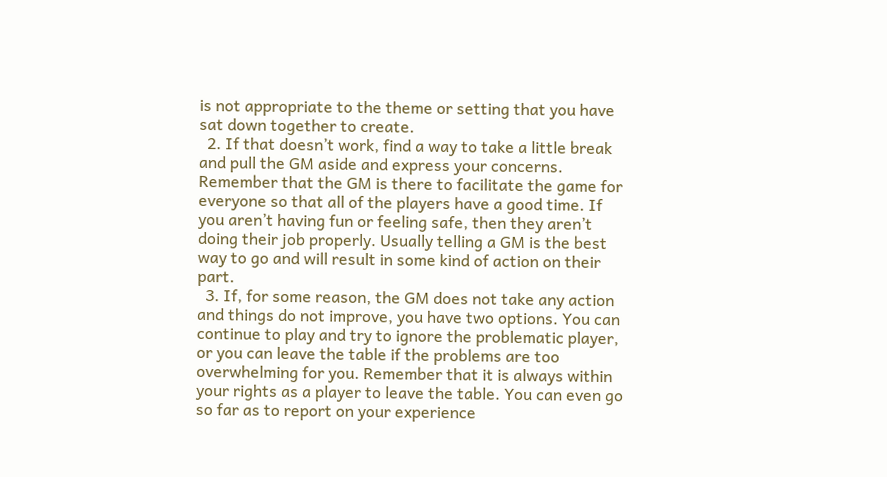is not appropriate to the theme or setting that you have sat down together to create.
  2. If that doesn’t work, find a way to take a little break and pull the GM aside and express your concerns. Remember that the GM is there to facilitate the game for everyone so that all of the players have a good time. If you aren’t having fun or feeling safe, then they aren’t doing their job properly. Usually telling a GM is the best way to go and will result in some kind of action on their part.
  3. If, for some reason, the GM does not take any action and things do not improve, you have two options. You can continue to play and try to ignore the problematic player, or you can leave the table if the problems are too overwhelming for you. Remember that it is always within your rights as a player to leave the table. You can even go so far as to report on your experience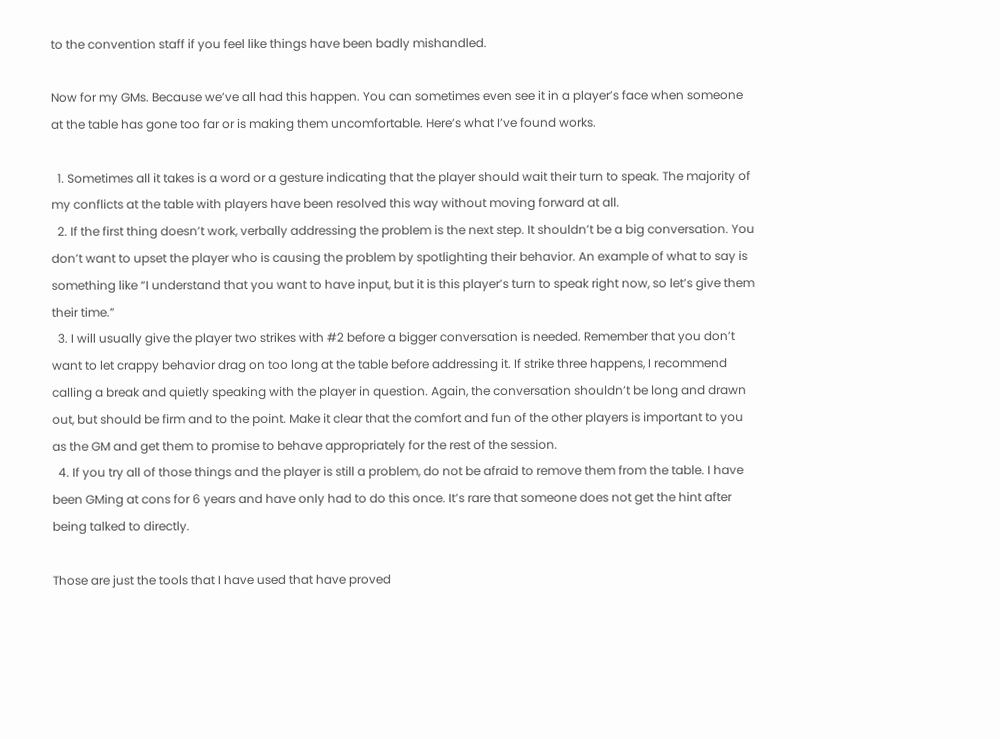to the convention staff if you feel like things have been badly mishandled.

Now for my GMs. Because we’ve all had this happen. You can sometimes even see it in a player’s face when someone at the table has gone too far or is making them uncomfortable. Here’s what I’ve found works.

  1. Sometimes all it takes is a word or a gesture indicating that the player should wait their turn to speak. The majority of my conflicts at the table with players have been resolved this way without moving forward at all.
  2. If the first thing doesn’t work, verbally addressing the problem is the next step. It shouldn’t be a big conversation. You don’t want to upset the player who is causing the problem by spotlighting their behavior. An example of what to say is something like “I understand that you want to have input, but it is this player’s turn to speak right now, so let’s give them their time.”
  3. I will usually give the player two strikes with #2 before a bigger conversation is needed. Remember that you don’t want to let crappy behavior drag on too long at the table before addressing it. If strike three happens, I recommend calling a break and quietly speaking with the player in question. Again, the conversation shouldn’t be long and drawn out, but should be firm and to the point. Make it clear that the comfort and fun of the other players is important to you as the GM and get them to promise to behave appropriately for the rest of the session.
  4. If you try all of those things and the player is still a problem, do not be afraid to remove them from the table. I have been GMing at cons for 6 years and have only had to do this once. It’s rare that someone does not get the hint after being talked to directly.

Those are just the tools that I have used that have proved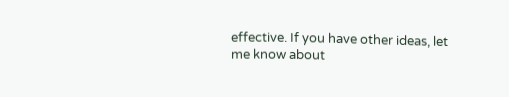effective. If you have other ideas, let me know about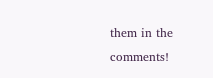them in the comments!